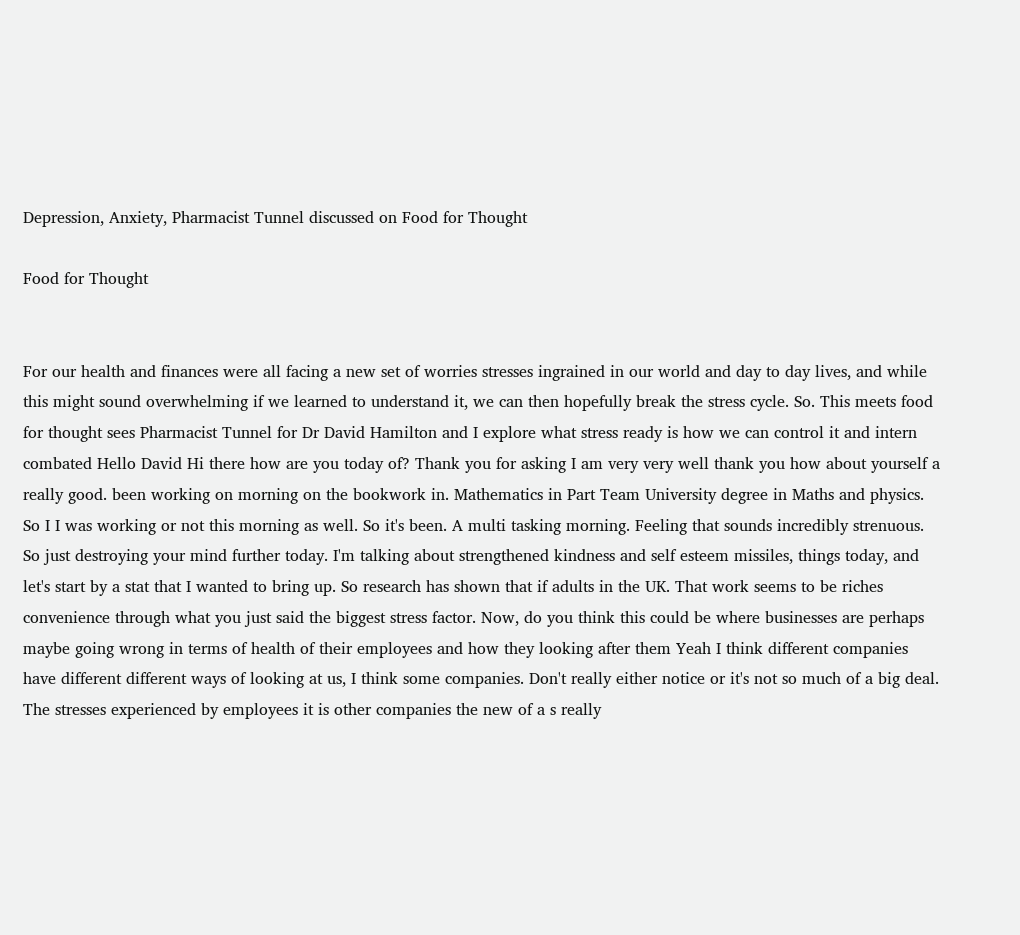Depression, Anxiety, Pharmacist Tunnel discussed on Food for Thought

Food for Thought


For our health and finances were all facing a new set of worries stresses ingrained in our world and day to day lives, and while this might sound overwhelming if we learned to understand it, we can then hopefully break the stress cycle. So. This meets food for thought sees Pharmacist Tunnel for Dr David Hamilton and I explore what stress ready is how we can control it and intern combated Hello David Hi there how are you today of? Thank you for asking I am very very well thank you how about yourself a really good. been working on morning on the bookwork in. Mathematics in Part Team University degree in Maths and physics. So I I was working or not this morning as well. So it's been. A multi tasking morning. Feeling that sounds incredibly strenuous. So just destroying your mind further today. I'm talking about strengthened kindness and self esteem missiles, things today, and let's start by a stat that I wanted to bring up. So research has shown that if adults in the UK. That work seems to be riches convenience through what you just said the biggest stress factor. Now, do you think this could be where businesses are perhaps maybe going wrong in terms of health of their employees and how they looking after them Yeah I think different companies have different different ways of looking at us, I think some companies. Don't really either notice or it's not so much of a big deal. The stresses experienced by employees it is other companies the new of a s really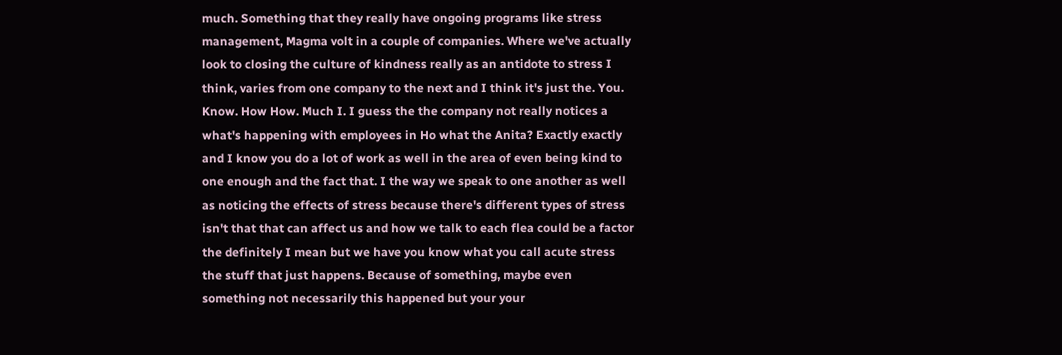much. Something that they really have ongoing programs like stress management, Magma volt in a couple of companies. Where we've actually look to closing the culture of kindness really as an antidote to stress I think, varies from one company to the next and I think it's just the. You. Know. How How. Much I. I guess the the company not really notices a what's happening with employees in Ho what the Anita? Exactly exactly and I know you do a lot of work as well in the area of even being kind to one enough and the fact that. I the way we speak to one another as well as noticing the effects of stress because there's different types of stress isn't that that can affect us and how we talk to each flea could be a factor the definitely I mean but we have you know what you call acute stress the stuff that just happens. Because of something, maybe even something not necessarily this happened but your your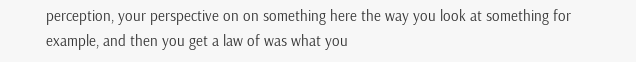perception, your perspective on on something here the way you look at something for example, and then you get a law of was what you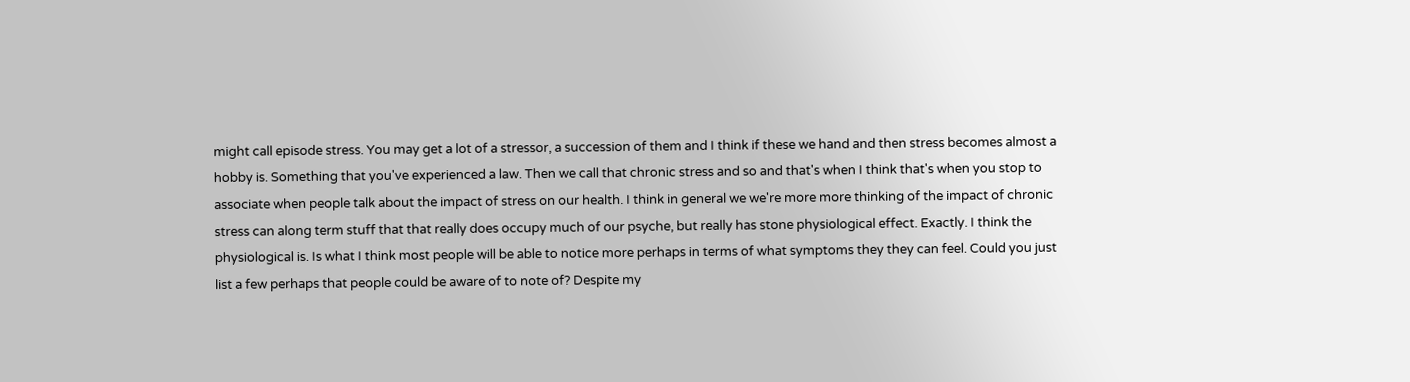might call episode stress. You may get a lot of a stressor, a succession of them and I think if these we hand and then stress becomes almost a hobby is. Something that you've experienced a law. Then we call that chronic stress and so and that's when I think that's when you stop to associate when people talk about the impact of stress on our health. I think in general we we're more more thinking of the impact of chronic stress can along term stuff that that really does occupy much of our psyche, but really has stone physiological effect. Exactly. I think the physiological is. Is what I think most people will be able to notice more perhaps in terms of what symptoms they they can feel. Could you just list a few perhaps that people could be aware of to note of? Despite my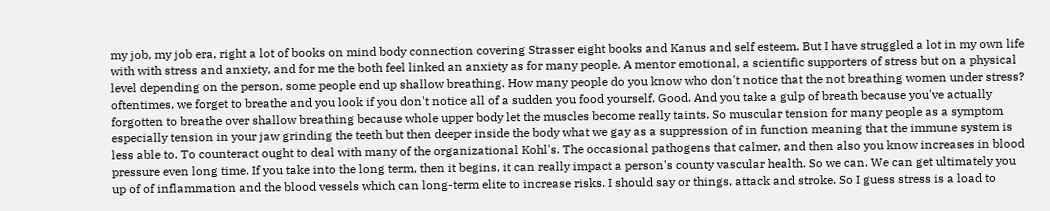my job, my job era, right a lot of books on mind body connection covering Strasser eight books and Kanus and self esteem. But I have struggled a lot in my own life with with stress and anxiety, and for me the both feel linked an anxiety as for many people. A mentor emotional, a scientific supporters of stress but on a physical level depending on the person, some people end up shallow breathing. How many people do you know who don't notice that the not breathing women under stress? oftentimes, we forget to breathe and you look if you don't notice all of a sudden you food yourself. Good. And you take a gulp of breath because you've actually forgotten to breathe over shallow breathing because whole upper body let the muscles become really taints. So muscular tension for many people as a symptom especially tension in your jaw grinding the teeth but then deeper inside the body what we gay as a suppression of in function meaning that the immune system is less able to. To counteract ought to deal with many of the organizational Kohl's. The occasional pathogens that calmer, and then also you know increases in blood pressure even long time. If you take into the long term, then it begins, it can really impact a person's county vascular health. So we can. We can get ultimately you up of of inflammation and the blood vessels which can long-term elite to increase risks. I should say or things, attack and stroke. So I guess stress is a load to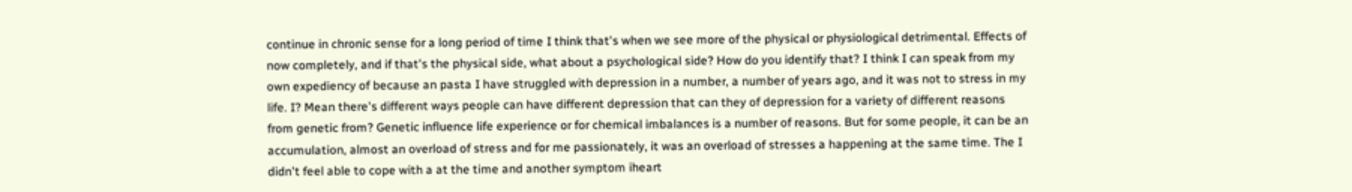continue in chronic sense for a long period of time I think that's when we see more of the physical or physiological detrimental. Effects of now completely, and if that's the physical side, what about a psychological side? How do you identify that? I think I can speak from my own expediency of because an pasta I have struggled with depression in a number, a number of years ago, and it was not to stress in my life. I? Mean there's different ways people can have different depression that can they of depression for a variety of different reasons from genetic from? Genetic influence life experience or for chemical imbalances is a number of reasons. But for some people, it can be an accumulation, almost an overload of stress and for me passionately, it was an overload of stresses a happening at the same time. The I didn't feel able to cope with a at the time and another symptom iheart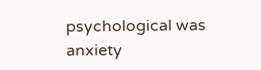psychological was anxiety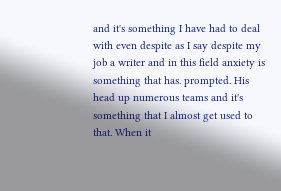and it's something I have had to deal with even despite as I say despite my job a writer and in this field anxiety is something that has. prompted. His head up numerous teams and it's something that I almost get used to that. When it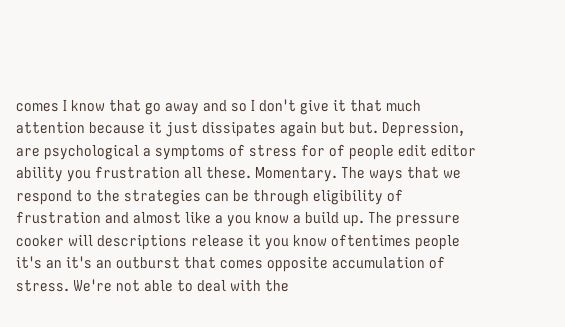comes I know that go away and so I don't give it that much attention because it just dissipates again but but. Depression, are psychological a symptoms of stress for of people edit editor ability you frustration all these. Momentary. The ways that we respond to the strategies can be through eligibility of frustration and almost like a you know a build up. The pressure cooker will descriptions release it you know oftentimes people it's an it's an outburst that comes opposite accumulation of stress. We're not able to deal with the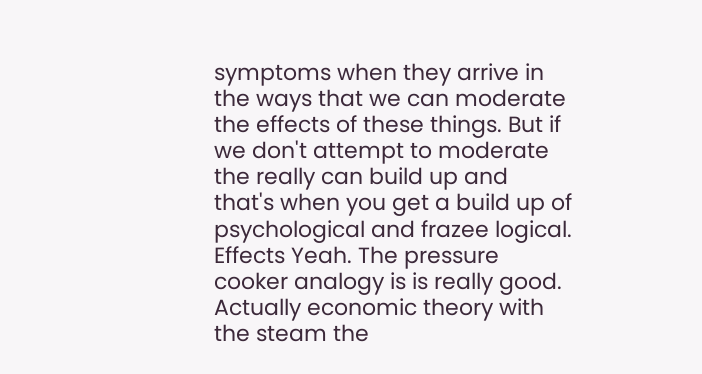symptoms when they arrive in the ways that we can moderate the effects of these things. But if we don't attempt to moderate the really can build up and that's when you get a build up of psychological and frazee logical. Effects Yeah. The pressure cooker analogy is is really good. Actually economic theory with the steam the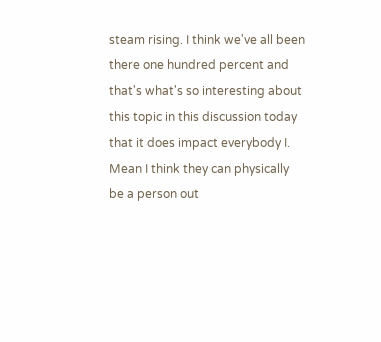steam rising. I think we've all been there one hundred percent and that's what's so interesting about this topic in this discussion today that it does impact everybody I. Mean I think they can physically be a person out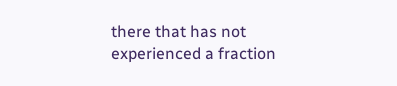there that has not experienced a fraction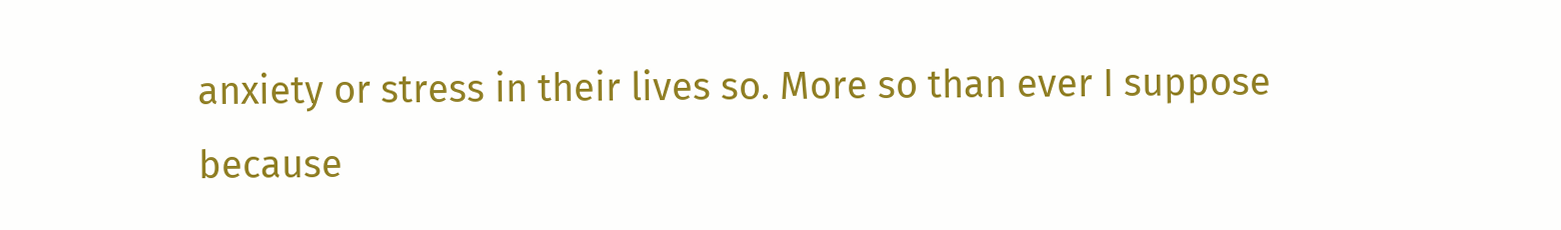anxiety or stress in their lives so. More so than ever I suppose because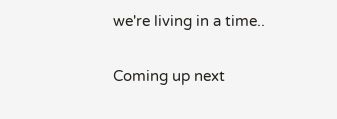we're living in a time..

Coming up next